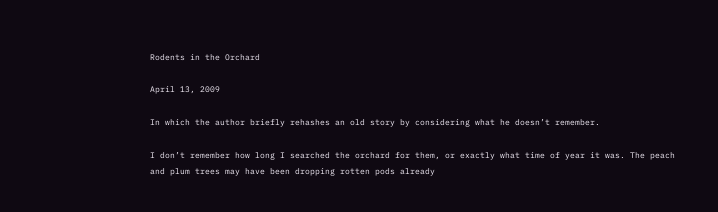Rodents in the Orchard

April 13, 2009

In which the author briefly rehashes an old story by considering what he doesn’t remember.

I don’t remember how long I searched the orchard for them, or exactly what time of year it was. The peach and plum trees may have been dropping rotten pods already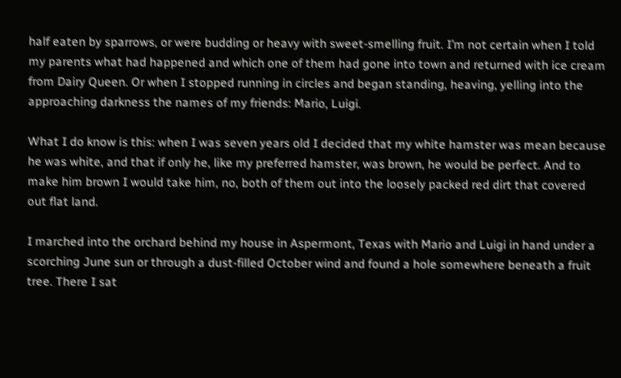half eaten by sparrows, or were budding or heavy with sweet-smelling fruit. I’m not certain when I told my parents what had happened and which one of them had gone into town and returned with ice cream from Dairy Queen. Or when I stopped running in circles and began standing, heaving, yelling into the approaching darkness the names of my friends: Mario, Luigi.

What I do know is this: when I was seven years old I decided that my white hamster was mean because he was white, and that if only he, like my preferred hamster, was brown, he would be perfect. And to make him brown I would take him, no, both of them out into the loosely packed red dirt that covered out flat land.

I marched into the orchard behind my house in Aspermont, Texas with Mario and Luigi in hand under a scorching June sun or through a dust-filled October wind and found a hole somewhere beneath a fruit tree. There I sat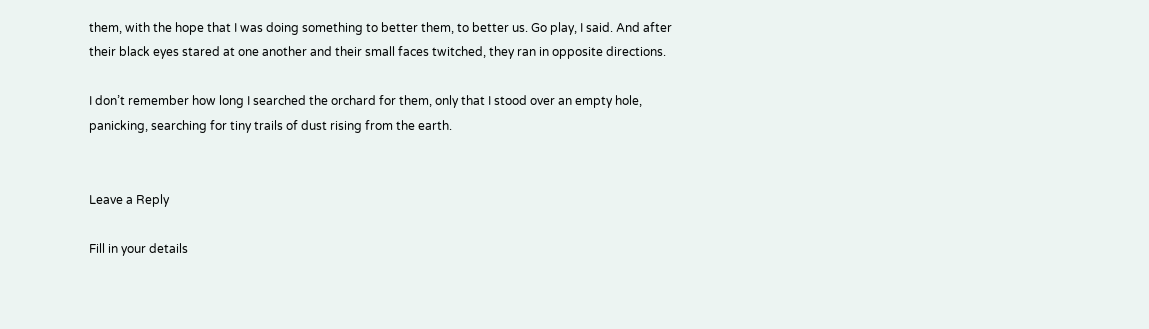them, with the hope that I was doing something to better them, to better us. Go play, I said. And after their black eyes stared at one another and their small faces twitched, they ran in opposite directions.

I don’t remember how long I searched the orchard for them, only that I stood over an empty hole, panicking, searching for tiny trails of dust rising from the earth.


Leave a Reply

Fill in your details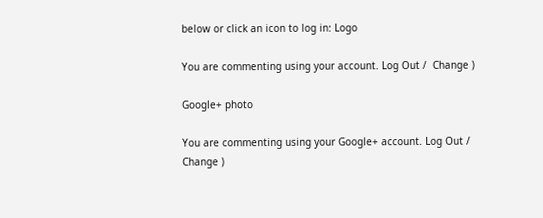below or click an icon to log in: Logo

You are commenting using your account. Log Out /  Change )

Google+ photo

You are commenting using your Google+ account. Log Out /  Change )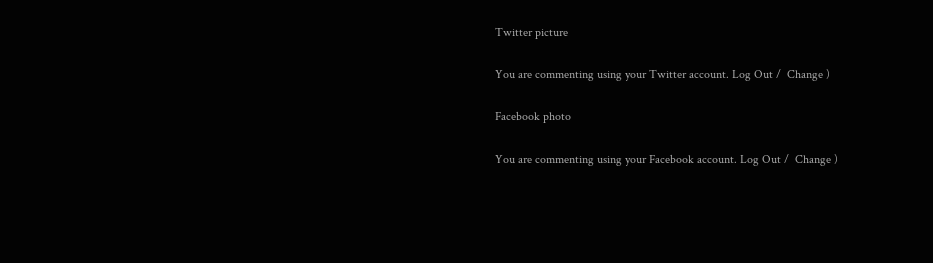Twitter picture

You are commenting using your Twitter account. Log Out /  Change )

Facebook photo

You are commenting using your Facebook account. Log Out /  Change )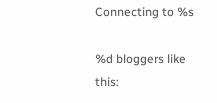Connecting to %s

%d bloggers like this: